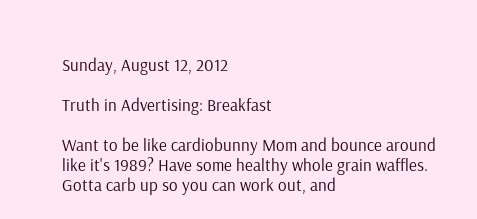Sunday, August 12, 2012

Truth in Advertising: Breakfast

Want to be like cardiobunny Mom and bounce around like it's 1989? Have some healthy whole grain waffles. Gotta carb up so you can work out, and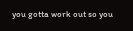you gotta work out so you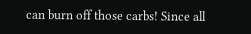can burn off those carbs! Since all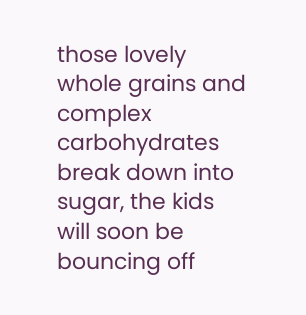those lovely whole grains and complex carbohydrates break down into sugar, the kids will soon be bouncing off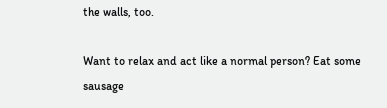the walls, too.

Want to relax and act like a normal person? Eat some sausage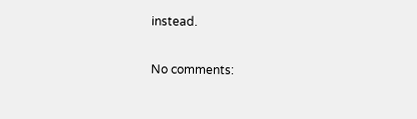instead.

No comments: